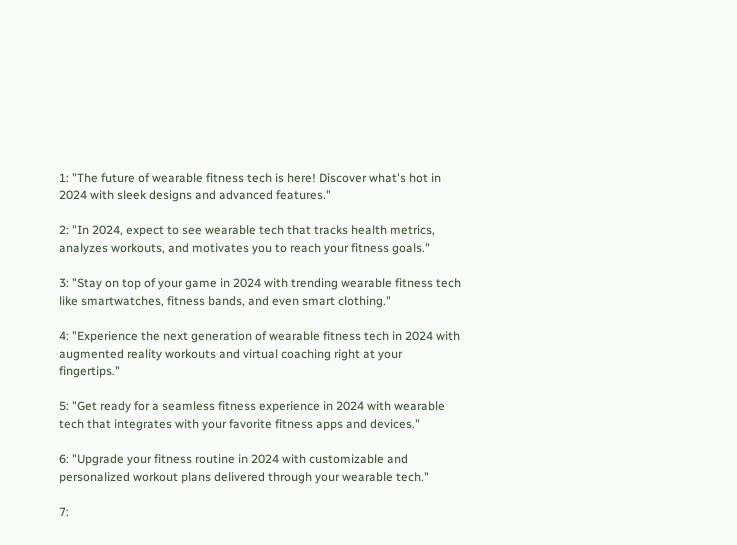1: "The future of wearable fitness tech is here! Discover what's hot in 2024 with sleek designs and advanced features."

2: "In 2024, expect to see wearable tech that tracks health metrics, analyzes workouts, and motivates you to reach your fitness goals."

3: "Stay on top of your game in 2024 with trending wearable fitness tech like smartwatches, fitness bands, and even smart clothing."

4: "Experience the next generation of wearable fitness tech in 2024 with augmented reality workouts and virtual coaching right at your fingertips."

5: "Get ready for a seamless fitness experience in 2024 with wearable tech that integrates with your favorite fitness apps and devices."

6: "Upgrade your fitness routine in 2024 with customizable and personalized workout plans delivered through your wearable tech."

7: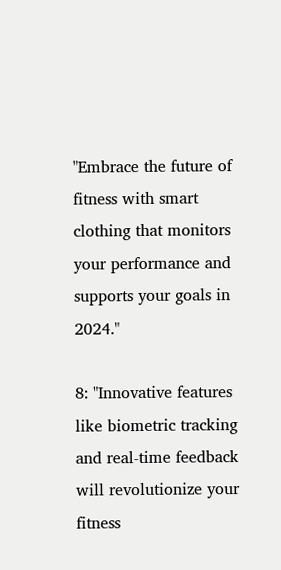"Embrace the future of fitness with smart clothing that monitors your performance and supports your goals in 2024."

8: "Innovative features like biometric tracking and real-time feedback will revolutionize your fitness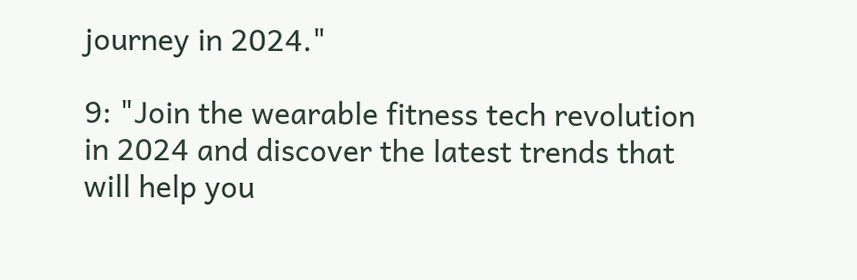journey in 2024."

9: "Join the wearable fitness tech revolution in 2024 and discover the latest trends that will help you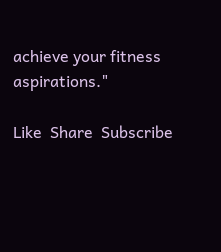achieve your fitness aspirations."

Like  Share  Subscribe